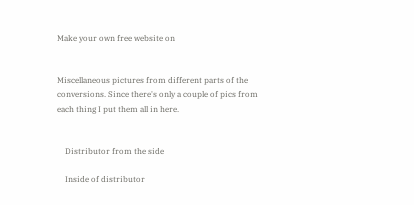Make your own free website on


Miscellaneous pictures from different parts of the conversions. Since there's only a couple of pics from each thing I put them all in here.


    Distributor from the side

    Inside of distributor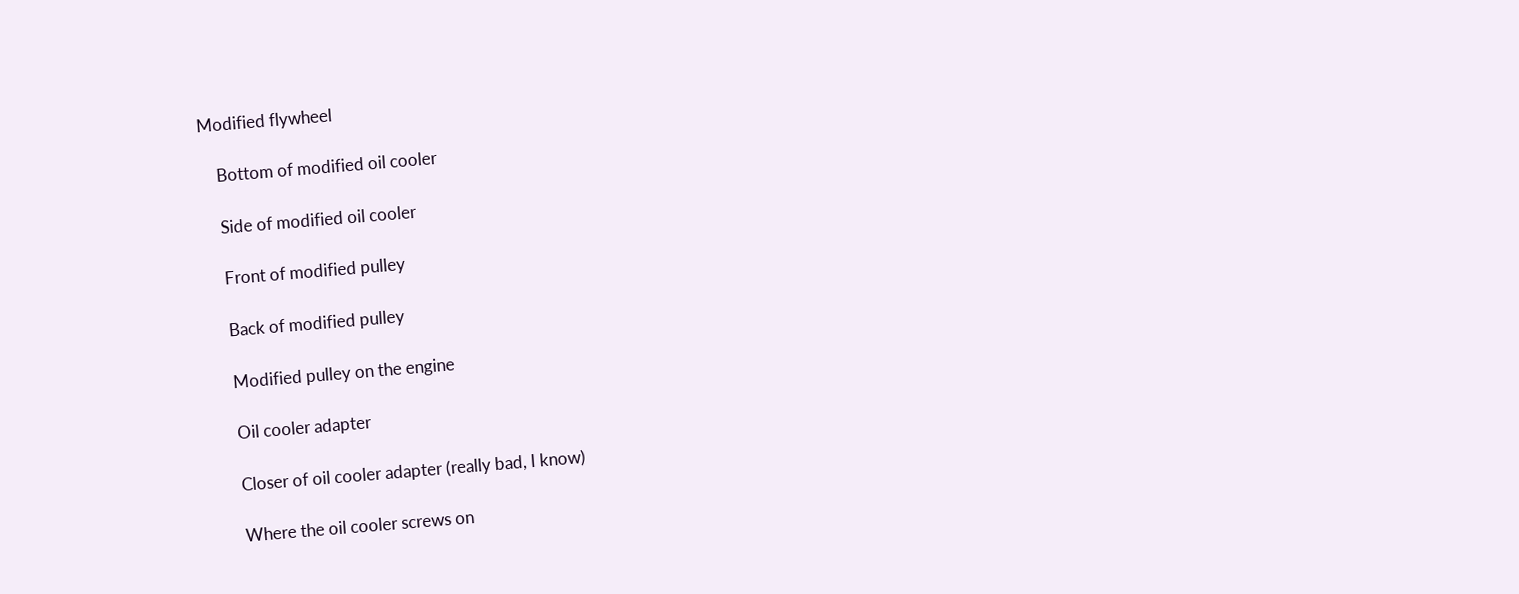Modified flywheel

    Bottom of modified oil cooler

    Side of modified oil cooler

    Front of modified pulley

    Back of modified pulley

    Modified pulley on the engine

    Oil cooler adapter

    Closer of oil cooler adapter (really bad, I know)

    Where the oil cooler screws on